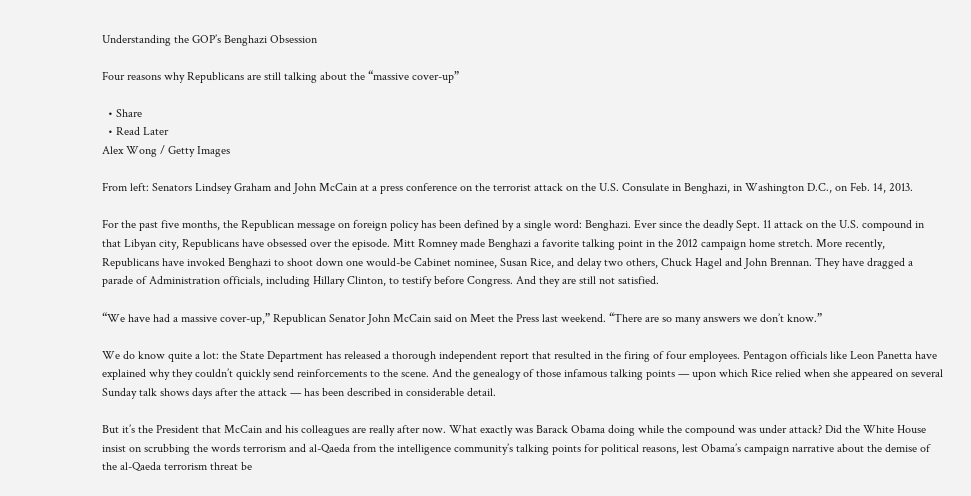Understanding the GOP’s Benghazi Obsession

Four reasons why Republicans are still talking about the “massive cover-up”

  • Share
  • Read Later
Alex Wong / Getty Images

From left: Senators Lindsey Graham and John McCain at a press conference on the terrorist attack on the U.S. Consulate in Benghazi, in Washington D.C., on Feb. 14, 2013.

For the past five months, the Republican message on foreign policy has been defined by a single word: Benghazi. Ever since the deadly Sept. 11 attack on the U.S. compound in that Libyan city, Republicans have obsessed over the episode. Mitt Romney made Benghazi a favorite talking point in the 2012 campaign home stretch. More recently, Republicans have invoked Benghazi to shoot down one would-be Cabinet nominee, Susan Rice, and delay two others, Chuck Hagel and John Brennan. They have dragged a parade of Administration officials, including Hillary Clinton, to testify before Congress. And they are still not satisfied.

“We have had a massive cover-up,” Republican Senator John McCain said on Meet the Press last weekend. “There are so many answers we don’t know.”

We do know quite a lot: the State Department has released a thorough independent report that resulted in the firing of four employees. Pentagon officials like Leon Panetta have explained why they couldn’t quickly send reinforcements to the scene. And the genealogy of those infamous talking points — upon which Rice relied when she appeared on several Sunday talk shows days after the attack — has been described in considerable detail.

But it’s the President that McCain and his colleagues are really after now. What exactly was Barack Obama doing while the compound was under attack? Did the White House insist on scrubbing the words terrorism and al-Qaeda from the intelligence community’s talking points for political reasons, lest Obama’s campaign narrative about the demise of the al-Qaeda terrorism threat be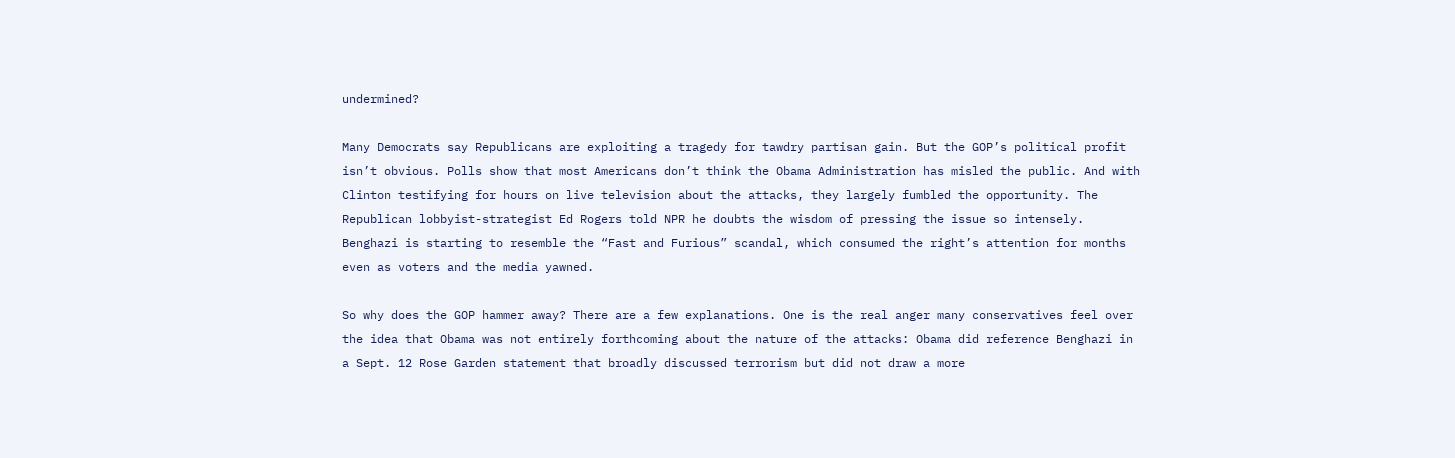undermined?

Many Democrats say Republicans are exploiting a tragedy for tawdry partisan gain. But the GOP’s political profit isn’t obvious. Polls show that most Americans don’t think the Obama Administration has misled the public. And with Clinton testifying for hours on live television about the attacks, they largely fumbled the opportunity. The Republican lobbyist-strategist Ed Rogers told NPR he doubts the wisdom of pressing the issue so intensely. Benghazi is starting to resemble the “Fast and Furious” scandal, which consumed the right’s attention for months even as voters and the media yawned.

So why does the GOP hammer away? There are a few explanations. One is the real anger many conservatives feel over the idea that Obama was not entirely forthcoming about the nature of the attacks: Obama did reference Benghazi in a Sept. 12 Rose Garden statement that broadly discussed terrorism but did not draw a more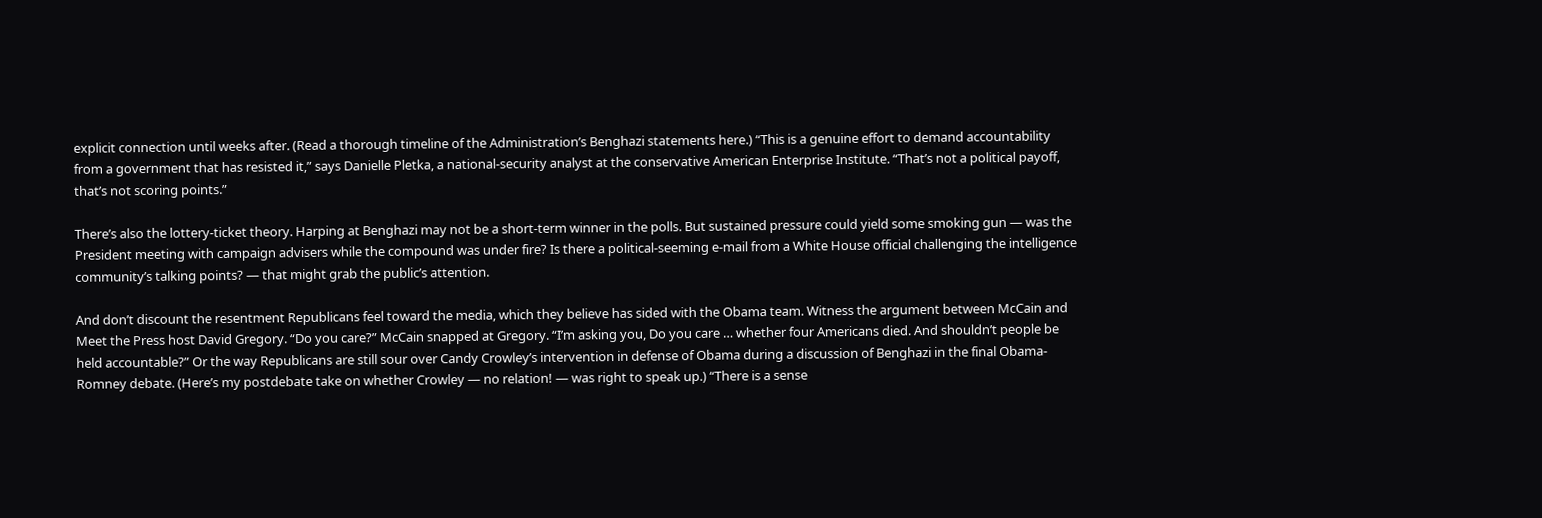explicit connection until weeks after. (Read a thorough timeline of the Administration’s Benghazi statements here.) “This is a genuine effort to demand accountability from a government that has resisted it,” says Danielle Pletka, a national-security analyst at the conservative American Enterprise Institute. “That’s not a political payoff, that’s not scoring points.”

There’s also the lottery-ticket theory. Harping at Benghazi may not be a short-term winner in the polls. But sustained pressure could yield some smoking gun — was the President meeting with campaign advisers while the compound was under fire? Is there a political-seeming e-mail from a White House official challenging the intelligence community’s talking points? — that might grab the public’s attention.

And don’t discount the resentment Republicans feel toward the media, which they believe has sided with the Obama team. Witness the argument between McCain and Meet the Press host David Gregory. “Do you care?” McCain snapped at Gregory. “I’m asking you, Do you care … whether four Americans died. And shouldn’t people be held accountable?” Or the way Republicans are still sour over Candy Crowley’s intervention in defense of Obama during a discussion of Benghazi in the final Obama-Romney debate. (Here’s my postdebate take on whether Crowley — no relation! — was right to speak up.) “There is a sense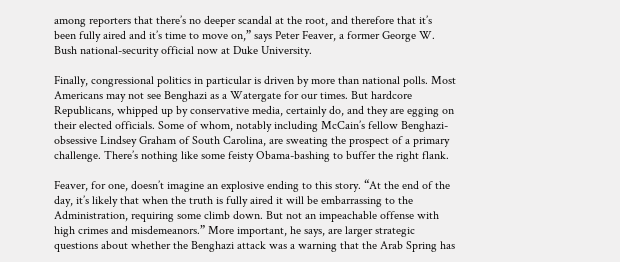among reporters that there’s no deeper scandal at the root, and therefore that it’s been fully aired and it’s time to move on,” says Peter Feaver, a former George W. Bush national-security official now at Duke University.

Finally, congressional politics in particular is driven by more than national polls. Most Americans may not see Benghazi as a Watergate for our times. But hardcore Republicans, whipped up by conservative media, certainly do, and they are egging on their elected officials. Some of whom, notably including McCain’s fellow Benghazi-obsessive Lindsey Graham of South Carolina, are sweating the prospect of a primary challenge. There’s nothing like some feisty Obama-bashing to buffer the right flank.

Feaver, for one, doesn’t imagine an explosive ending to this story. “At the end of the day, it’s likely that when the truth is fully aired it will be embarrassing to the Administration, requiring some climb down. But not an impeachable offense with high crimes and misdemeanors.” More important, he says, are larger strategic questions about whether the Benghazi attack was a warning that the Arab Spring has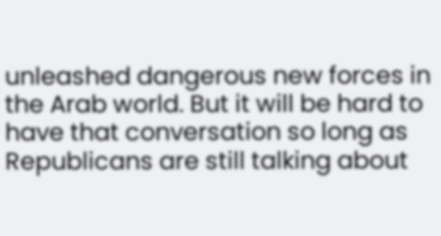unleashed dangerous new forces in the Arab world. But it will be hard to have that conversation so long as Republicans are still talking about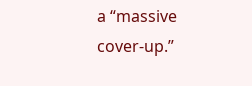a “massive cover-up.”